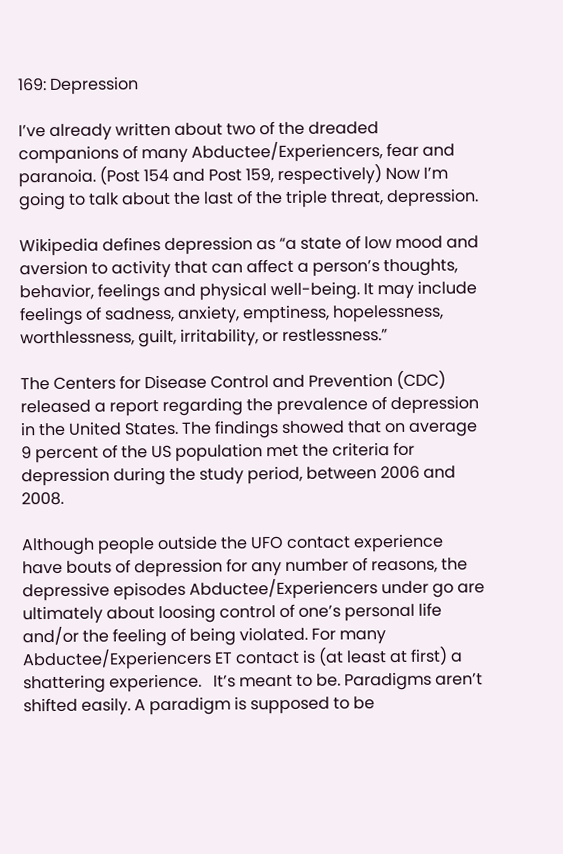169: Depression

I’ve already written about two of the dreaded companions of many Abductee/Experiencers, fear and paranoia. (Post 154 and Post 159, respectively) Now I’m going to talk about the last of the triple threat, depression.

Wikipedia defines depression as “a state of low mood and aversion to activity that can affect a person’s thoughts, behavior, feelings and physical well-being. It may include feelings of sadness, anxiety, emptiness, hopelessness, worthlessness, guilt, irritability, or restlessness.”

The Centers for Disease Control and Prevention (CDC) released a report regarding the prevalence of depression in the United States. The findings showed that on average 9 percent of the US population met the criteria for depression during the study period, between 2006 and 2008.

Although people outside the UFO contact experience have bouts of depression for any number of reasons, the depressive episodes Abductee/Experiencers under go are ultimately about loosing control of one’s personal life and/or the feeling of being violated. For many Abductee/Experiencers ET contact is (at least at first) a shattering experience.   It’s meant to be. Paradigms aren’t shifted easily. A paradigm is supposed to be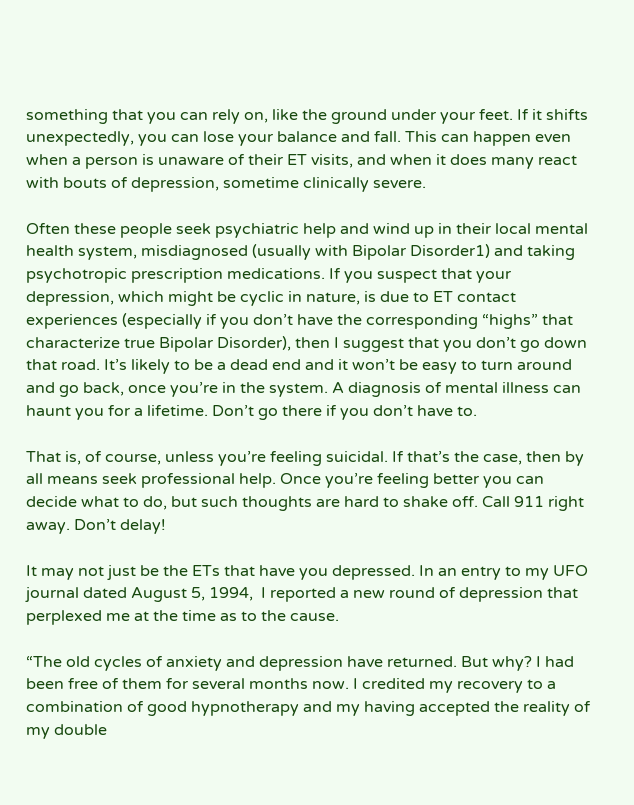something that you can rely on, like the ground under your feet. If it shifts unexpectedly, you can lose your balance and fall. This can happen even when a person is unaware of their ET visits, and when it does many react with bouts of depression, sometime clinically severe.

Often these people seek psychiatric help and wind up in their local mental health system, misdiagnosed (usually with Bipolar Disorder1) and taking psychotropic prescription medications. If you suspect that your depression, which might be cyclic in nature, is due to ET contact experiences (especially if you don’t have the corresponding “highs” that characterize true Bipolar Disorder), then I suggest that you don’t go down that road. It’s likely to be a dead end and it won’t be easy to turn around and go back, once you’re in the system. A diagnosis of mental illness can haunt you for a lifetime. Don’t go there if you don’t have to.

That is, of course, unless you’re feeling suicidal. If that’s the case, then by all means seek professional help. Once you’re feeling better you can decide what to do, but such thoughts are hard to shake off. Call 911 right away. Don’t delay!

It may not just be the ETs that have you depressed. In an entry to my UFO journal dated August 5, 1994,  I reported a new round of depression that perplexed me at the time as to the cause.

“The old cycles of anxiety and depression have returned. But why? I had been free of them for several months now. I credited my recovery to a combination of good hypnotherapy and my having accepted the reality of my double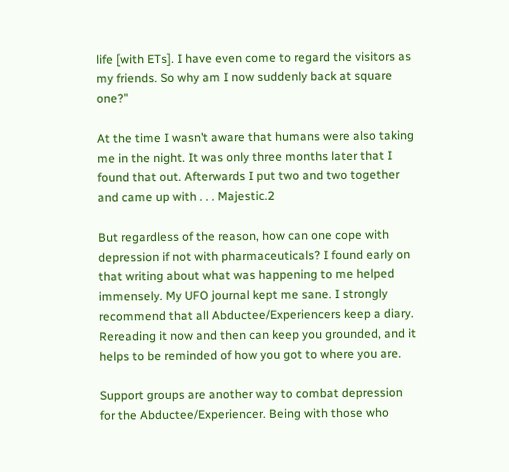life [with ETs]. I have even come to regard the visitors as my friends. So why am I now suddenly back at square one?”

At the time I wasn’t aware that humans were also taking me in the night. It was only three months later that I found that out. Afterwards I put two and two together and came up with . . . Majestic.2

But regardless of the reason, how can one cope with depression if not with pharmaceuticals? I found early on that writing about what was happening to me helped immensely. My UFO journal kept me sane. I strongly recommend that all Abductee/Experiencers keep a diary. Rereading it now and then can keep you grounded, and it helps to be reminded of how you got to where you are.

Support groups are another way to combat depression for the Abductee/Experiencer. Being with those who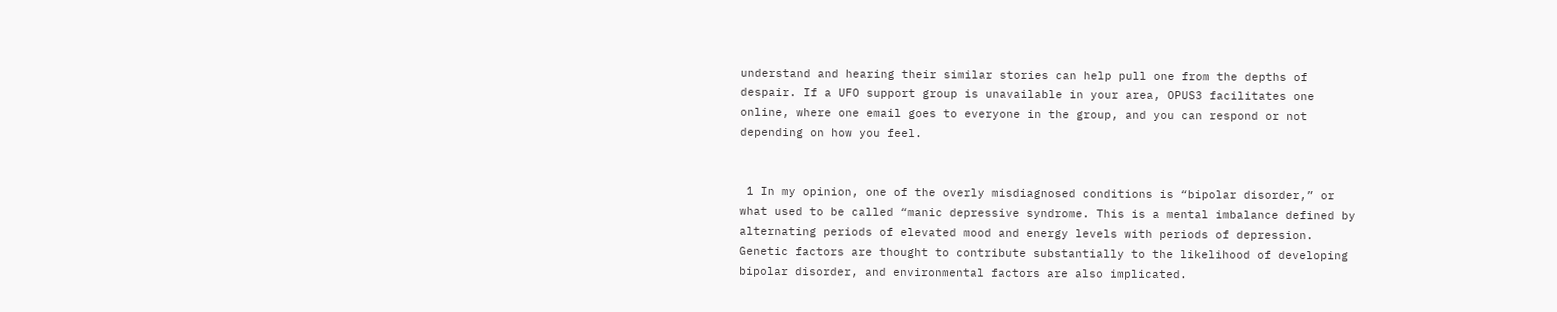understand and hearing their similar stories can help pull one from the depths of despair. If a UFO support group is unavailable in your area, OPUS3 facilitates one online, where one email goes to everyone in the group, and you can respond or not depending on how you feel.


 1 In my opinion, one of the overly misdiagnosed conditions is “bipolar disorder,” or what used to be called “manic depressive syndrome. This is a mental imbalance defined by alternating periods of elevated mood and energy levels with periods of depression. Genetic factors are thought to contribute substantially to the likelihood of developing bipolar disorder, and environmental factors are also implicated.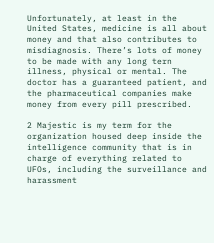Unfortunately, at least in the United States, medicine is all about money and that also contributes to misdiagnosis. There’s lots of money to be made with any long tern illness, physical or mental. The doctor has a guaranteed patient, and the pharmaceutical companies make money from every pill prescribed.

2 Majestic is my term for the organization housed deep inside the intelligence community that is in charge of everything related to UFOs, including the surveillance and harassment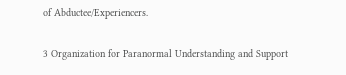of Abductee/Experiencers.

3 Organization for Paranormal Understanding and Support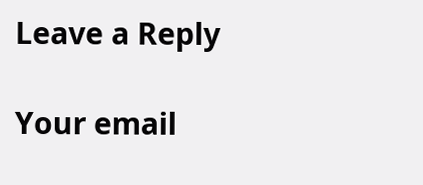Leave a Reply

Your email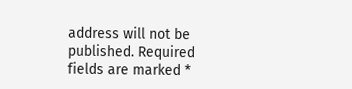address will not be published. Required fields are marked *